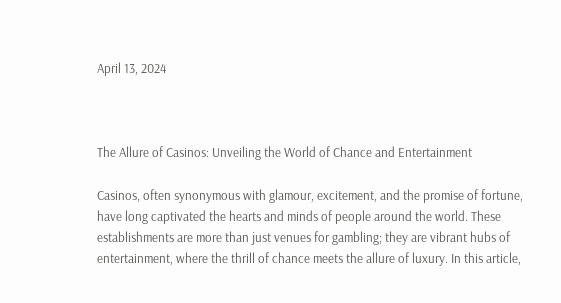April 13, 2024



The Allure of Casinos: Unveiling the World of Chance and Entertainment

Casinos, often synonymous with glamour, excitement, and the promise of fortune, have long captivated the hearts and minds of people around the world. These establishments are more than just venues for gambling; they are vibrant hubs of entertainment, where the thrill of chance meets the allure of luxury. In this article,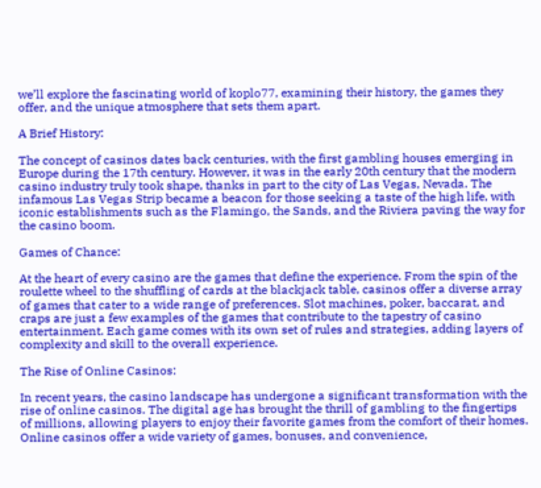we’ll explore the fascinating world of koplo77, examining their history, the games they offer, and the unique atmosphere that sets them apart.

A Brief History:

The concept of casinos dates back centuries, with the first gambling houses emerging in Europe during the 17th century. However, it was in the early 20th century that the modern casino industry truly took shape, thanks in part to the city of Las Vegas, Nevada. The infamous Las Vegas Strip became a beacon for those seeking a taste of the high life, with iconic establishments such as the Flamingo, the Sands, and the Riviera paving the way for the casino boom.

Games of Chance:

At the heart of every casino are the games that define the experience. From the spin of the roulette wheel to the shuffling of cards at the blackjack table, casinos offer a diverse array of games that cater to a wide range of preferences. Slot machines, poker, baccarat, and craps are just a few examples of the games that contribute to the tapestry of casino entertainment. Each game comes with its own set of rules and strategies, adding layers of complexity and skill to the overall experience.

The Rise of Online Casinos:

In recent years, the casino landscape has undergone a significant transformation with the rise of online casinos. The digital age has brought the thrill of gambling to the fingertips of millions, allowing players to enjoy their favorite games from the comfort of their homes. Online casinos offer a wide variety of games, bonuses, and convenience,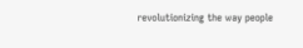revolutionizing the way people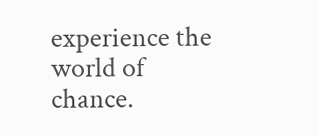experience the world of chance.